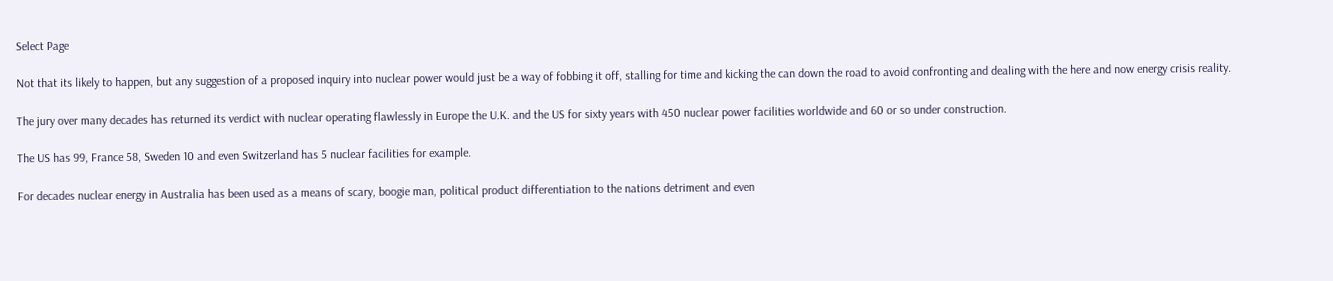Select Page

Not that its likely to happen, but any suggestion of a proposed inquiry into nuclear power would just be a way of fobbing it off, stalling for time and kicking the can down the road to avoid confronting and dealing with the here and now energy crisis reality.

The jury over many decades has returned its verdict with nuclear operating flawlessly in Europe the U.K. and the US for sixty years with 450 nuclear power facilities worldwide and 60 or so under construction.

The US has 99, France 58, Sweden 10 and even Switzerland has 5 nuclear facilities for example.

For decades nuclear energy in Australia has been used as a means of scary, boogie man, political product differentiation to the nations detriment and even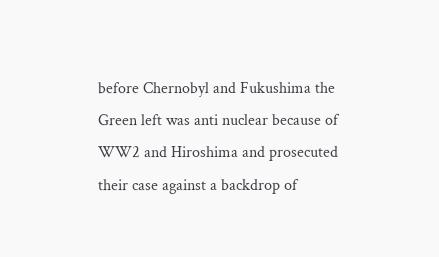before Chernobyl and Fukushima the Green left was anti nuclear because of WW2 and Hiroshima and prosecuted their case against a backdrop of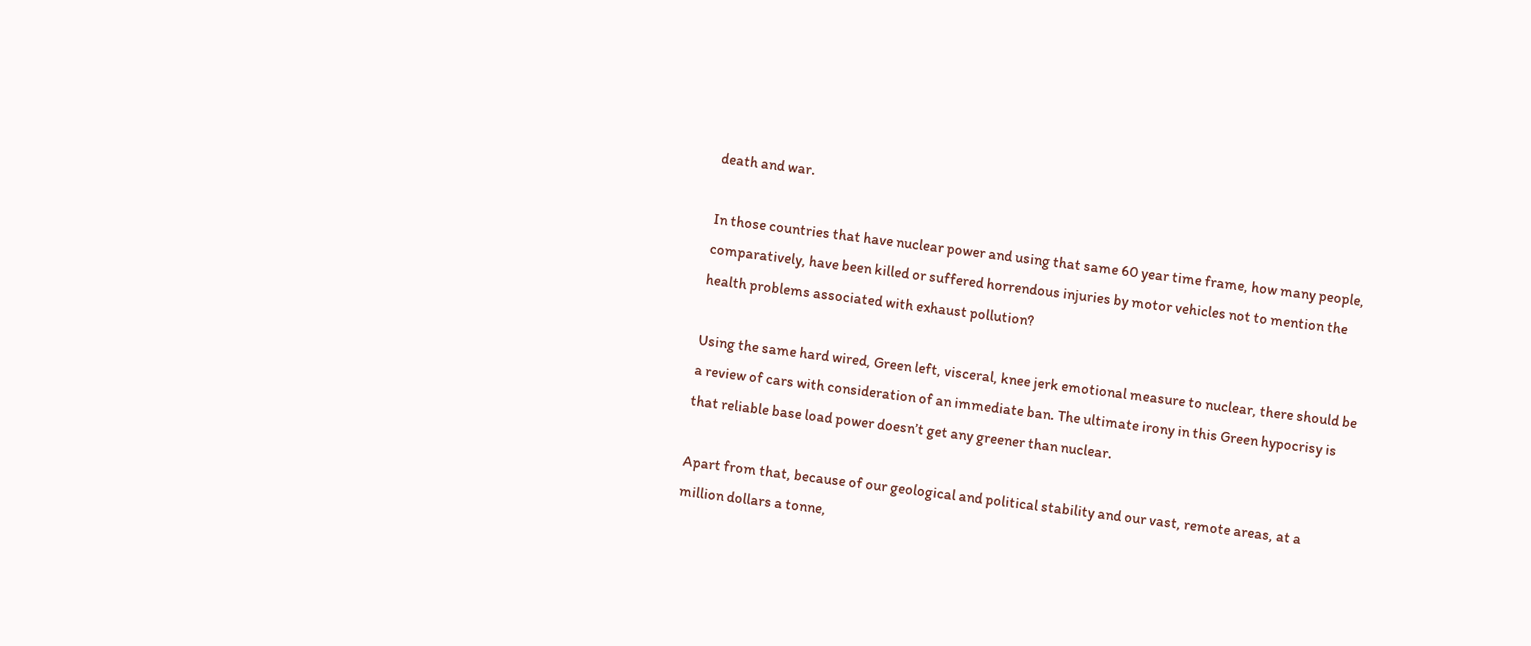death and war.

In those countries that have nuclear power and using that same 60 year time frame, how many people, comparatively, have been killed or suffered horrendous injuries by motor vehicles not to mention the health problems associated with exhaust pollution?

Using the same hard wired, Green left, visceral, knee jerk emotional measure to nuclear, there should be a review of cars with consideration of an immediate ban. The ultimate irony in this Green hypocrisy is that reliable base load power doesn’t get any greener than nuclear.

Apart from that, because of our geological and political stability and our vast, remote areas, at a million dollars a tonne,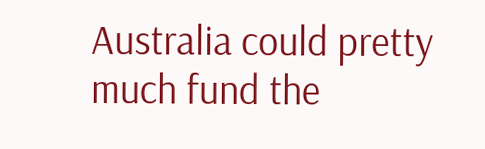Australia could pretty much fund the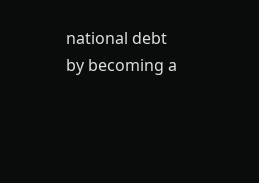national debt by becoming a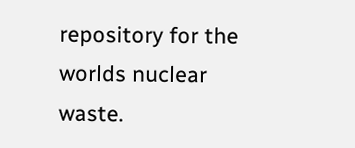repository for the worlds nuclear waste.